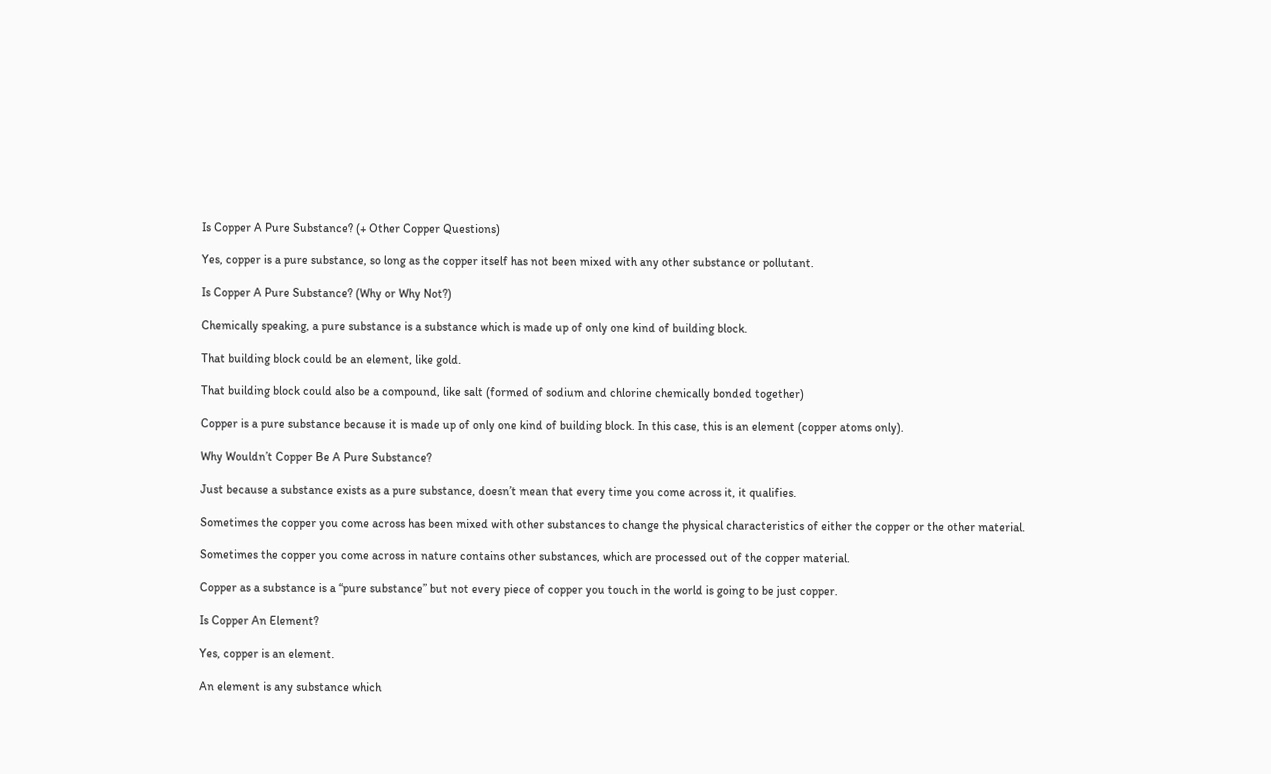Is Copper A Pure Substance? (+ Other Copper Questions)

Yes, copper is a pure substance, so long as the copper itself has not been mixed with any other substance or pollutant.

Is Copper A Pure Substance? (Why or Why Not?)

Chemically speaking, a pure substance is a substance which is made up of only one kind of building block.

That building block could be an element, like gold.

That building block could also be a compound, like salt (formed of sodium and chlorine chemically bonded together)

Copper is a pure substance because it is made up of only one kind of building block. In this case, this is an element (copper atoms only).

Why Wouldn’t Copper Be A Pure Substance?

Just because a substance exists as a pure substance, doesn’t mean that every time you come across it, it qualifies.

Sometimes the copper you come across has been mixed with other substances to change the physical characteristics of either the copper or the other material.

Sometimes the copper you come across in nature contains other substances, which are processed out of the copper material.

Copper as a substance is a “pure substance” but not every piece of copper you touch in the world is going to be just copper.

Is Copper An Element?

Yes, copper is an element.

An element is any substance which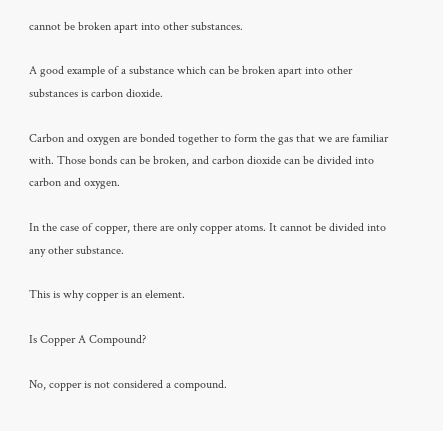cannot be broken apart into other substances.

A good example of a substance which can be broken apart into other substances is carbon dioxide.

Carbon and oxygen are bonded together to form the gas that we are familiar with. Those bonds can be broken, and carbon dioxide can be divided into carbon and oxygen.

In the case of copper, there are only copper atoms. It cannot be divided into any other substance.

This is why copper is an element.

Is Copper A Compound?

No, copper is not considered a compound.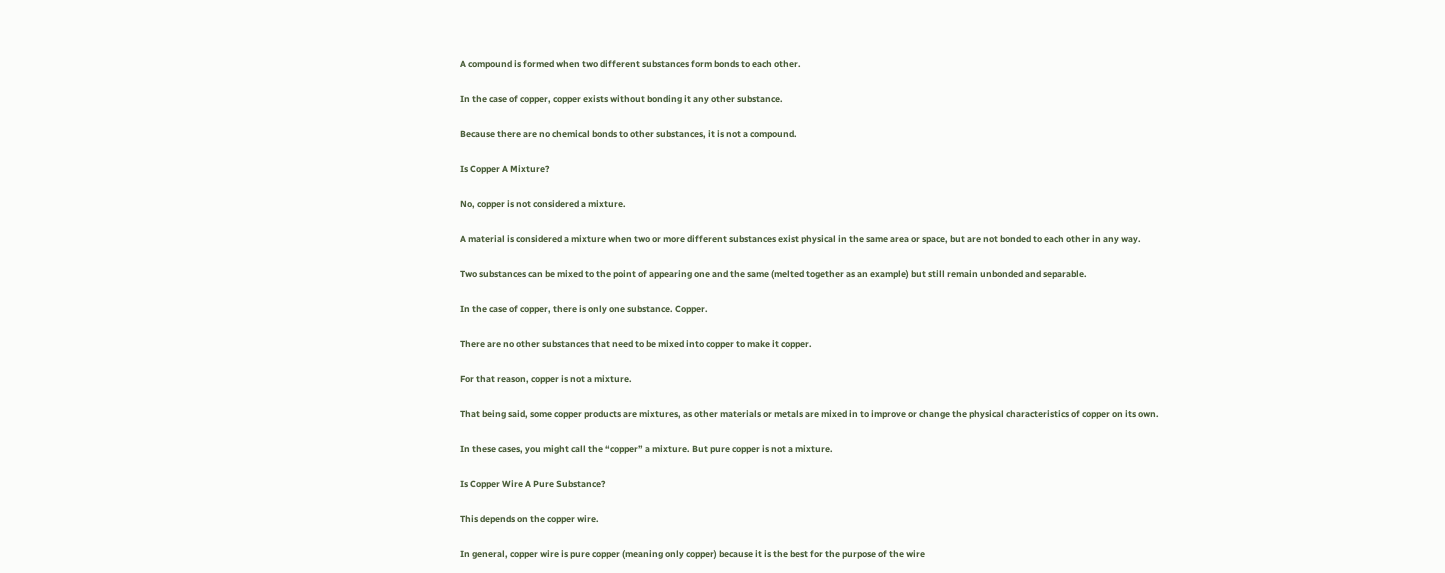A compound is formed when two different substances form bonds to each other.

In the case of copper, copper exists without bonding it any other substance.

Because there are no chemical bonds to other substances, it is not a compound.

Is Copper A Mixture?

No, copper is not considered a mixture.

A material is considered a mixture when two or more different substances exist physical in the same area or space, but are not bonded to each other in any way.

Two substances can be mixed to the point of appearing one and the same (melted together as an example) but still remain unbonded and separable.

In the case of copper, there is only one substance. Copper.

There are no other substances that need to be mixed into copper to make it copper.

For that reason, copper is not a mixture.

That being said, some copper products are mixtures, as other materials or metals are mixed in to improve or change the physical characteristics of copper on its own.

In these cases, you might call the “copper” a mixture. But pure copper is not a mixture.

Is Copper Wire A Pure Substance?

This depends on the copper wire.

In general, copper wire is pure copper (meaning only copper) because it is the best for the purpose of the wire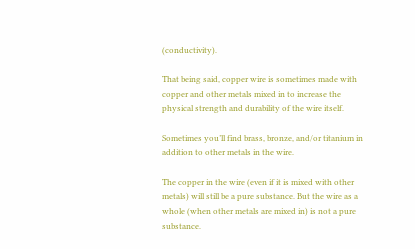(conductivity).

That being said, copper wire is sometimes made with copper and other metals mixed in to increase the physical strength and durability of the wire itself.

Sometimes you’ll find brass, bronze, and/or titanium in addition to other metals in the wire.

The copper in the wire (even if it is mixed with other metals) will still be a pure substance. But the wire as a whole (when other metals are mixed in) is not a pure substance.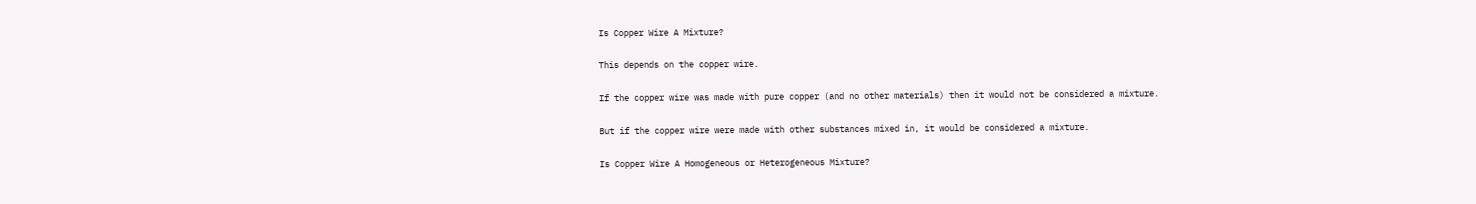Is Copper Wire A Mixture?

This depends on the copper wire.

If the copper wire was made with pure copper (and no other materials) then it would not be considered a mixture.

But if the copper wire were made with other substances mixed in, it would be considered a mixture.

Is Copper Wire A Homogeneous or Heterogeneous Mixture?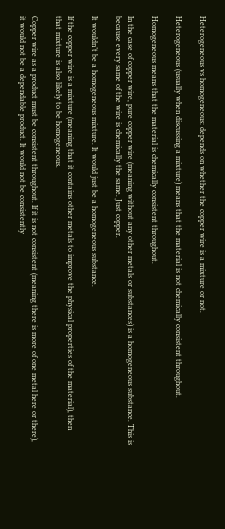Heterogeneous vs homogeneous: depends on whether the copper wire is a mixture or not.

Heterogeneous (usually when discussing a mixture) means that the material is not chemically consistent throughout.

Homogeneous means that the material is chemically consistent throughout.

In the case of copper wire, pure copper wire (meaning without any other metals or substances) is a homogeneous substance. This is because every same of the wire is chemically the same. Just copper.

It wouldn’t be a homogeneous mixture. It would just be a homogeneous substance.

If the copper wire is a mixture (meaning that it contains other metals to improve the physical properties of the material), then that mixture is also likely to be homogeneous.

Copper wire as a product must be consistent throughout. If it is not consistent (meaning there is more of one metal here or there), it would not be a dependable product. It would not be consistently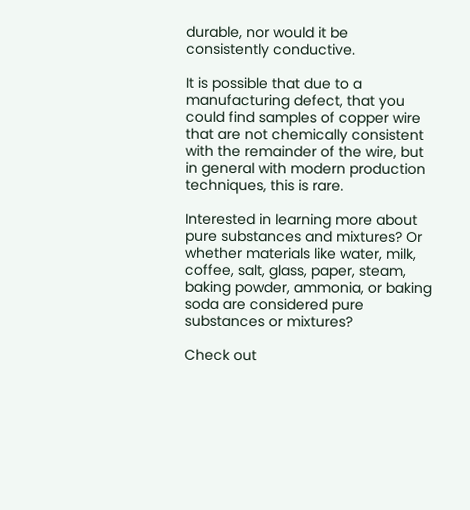durable, nor would it be consistently conductive.

It is possible that due to a manufacturing defect, that you could find samples of copper wire that are not chemically consistent with the remainder of the wire, but in general with modern production techniques, this is rare.

Interested in learning more about pure substances and mixtures? Or whether materials like water, milk, coffee, salt, glass, paper, steam, baking powder, ammonia, or baking soda are considered pure substances or mixtures?

Check out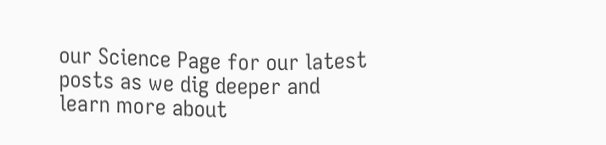our Science Page for our latest posts as we dig deeper and learn more about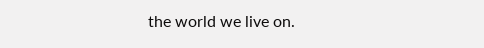the world we live on.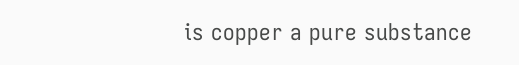is copper a pure substance